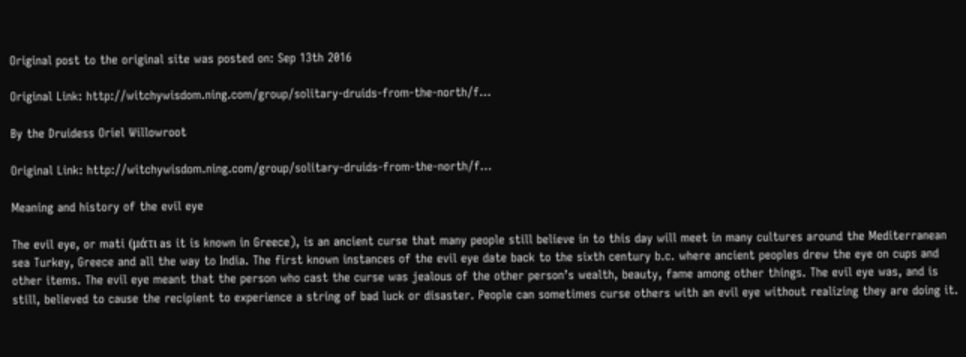Original post to the original site was posted on: Sep 13th 2016

Original Link: http://witchywisdom.ning.com/group/solitary-druids-from-the-north/f...

By the Druidess Oriel Willowroot

Original Link: http://witchywisdom.ning.com/group/solitary-druids-from-the-north/f...

Meaning and history of the evil eye

The evil eye, or mati (μάτι as it is known in Greece), is an ancient curse that many people still believe in to this day will meet in many cultures around the Mediterranean sea Turkey, Greece and all the way to India. The first known instances of the evil eye date back to the sixth century b.c. where ancient peoples drew the eye on cups and other items. The evil eye meant that the person who cast the curse was jealous of the other person’s wealth, beauty, fame among other things. The evil eye was, and is still, believed to cause the recipient to experience a string of bad luck or disaster. People can sometimes curse others with an evil eye without realizing they are doing it.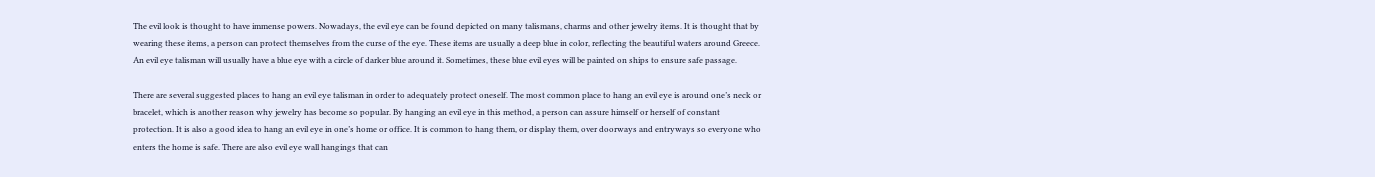The evil look is thought to have immense powers. Nowadays, the evil eye can be found depicted on many talismans, charms and other jewelry items. It is thought that by wearing these items, a person can protect themselves from the curse of the eye. These items are usually a deep blue in color, reflecting the beautiful waters around Greece. An evil eye talisman will usually have a blue eye with a circle of darker blue around it. Sometimes, these blue evil eyes will be painted on ships to ensure safe passage.

There are several suggested places to hang an evil eye talisman in order to adequately protect oneself. The most common place to hang an evil eye is around one’s neck or bracelet, which is another reason why jewelry has become so popular. By hanging an evil eye in this method, a person can assure himself or herself of constant protection. It is also a good idea to hang an evil eye in one’s home or office. It is common to hang them, or display them, over doorways and entryways so everyone who enters the home is safe. There are also evil eye wall hangings that can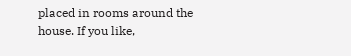placed in rooms around the house. If you like,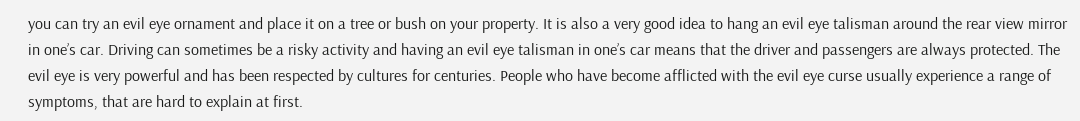you can try an evil eye ornament and place it on a tree or bush on your property. It is also a very good idea to hang an evil eye talisman around the rear view mirror in one’s car. Driving can sometimes be a risky activity and having an evil eye talisman in one’s car means that the driver and passengers are always protected. The evil eye is very powerful and has been respected by cultures for centuries. People who have become afflicted with the evil eye curse usually experience a range of symptoms, that are hard to explain at first.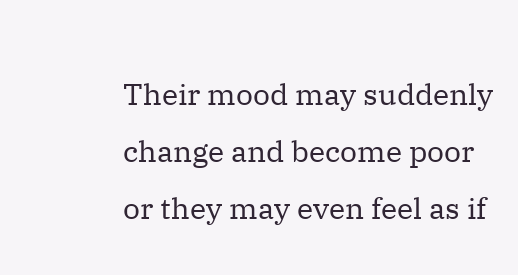Their mood may suddenly change and become poor or they may even feel as if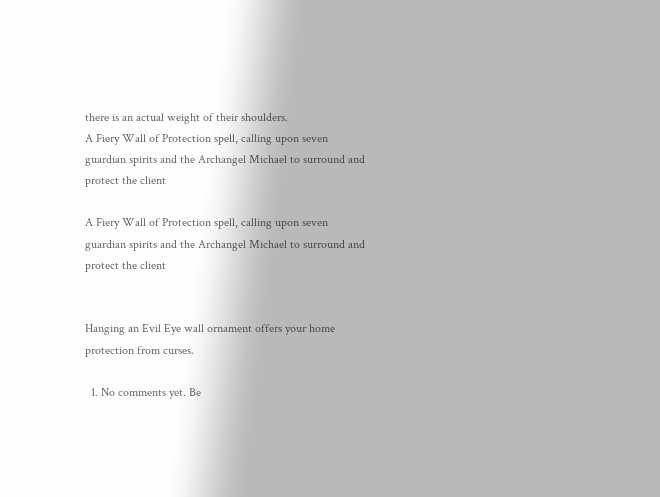there is an actual weight of their shoulders.
A Fiery Wall of Protection spell, calling upon seven guardian spirits and the Archangel Michael to surround and protect the client

A Fiery Wall of Protection spell, calling upon seven guardian spirits and the Archangel Michael to surround and protect the client


Hanging an Evil Eye wall ornament offers your home protection from curses.

  1. No comments yet. Be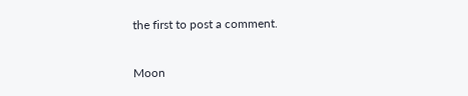the first to post a comment.

Moon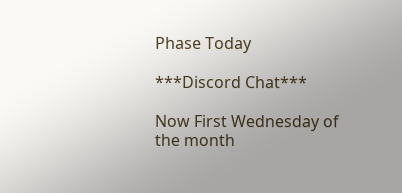Phase Today

***Discord Chat***

Now First Wednesday of the month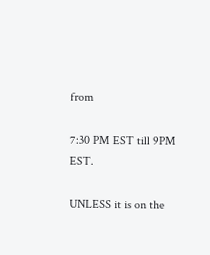from

7:30 PM EST till 9PM EST.

UNLESS it is on the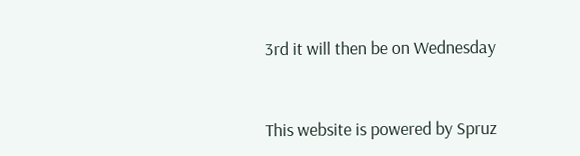3rd it will then be on Wednesday


This website is powered by Spruz